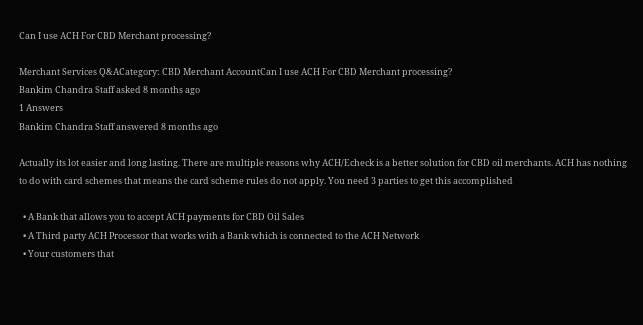Can I use ACH For CBD Merchant processing?

Merchant Services Q&ACategory: CBD Merchant AccountCan I use ACH For CBD Merchant processing?
Bankim Chandra Staff asked 8 months ago
1 Answers
Bankim Chandra Staff answered 8 months ago

Actually its lot easier and long lasting. There are multiple reasons why ACH/Echeck is a better solution for CBD oil merchants. ACH has nothing to do with card schemes that means the card scheme rules do not apply. You need 3 parties to get this accomplished

  • A Bank that allows you to accept ACH payments for CBD Oil Sales
  • A Third party ACH Processor that works with a Bank which is connected to the ACH Network
  • Your customers that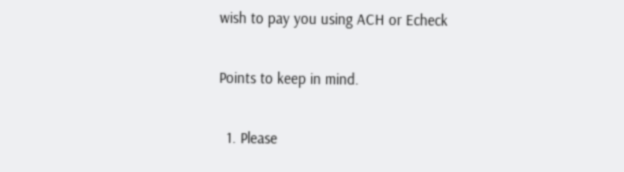wish to pay you using ACH or Echeck

Points to keep in mind.

  1. Please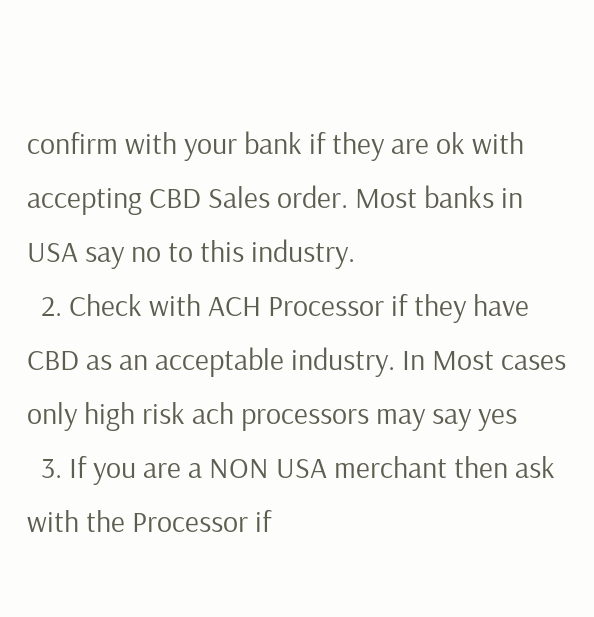confirm with your bank if they are ok with accepting CBD Sales order. Most banks in USA say no to this industry.
  2. Check with ACH Processor if they have CBD as an acceptable industry. In Most cases only high risk ach processors may say yes
  3. If you are a NON USA merchant then ask with the Processor if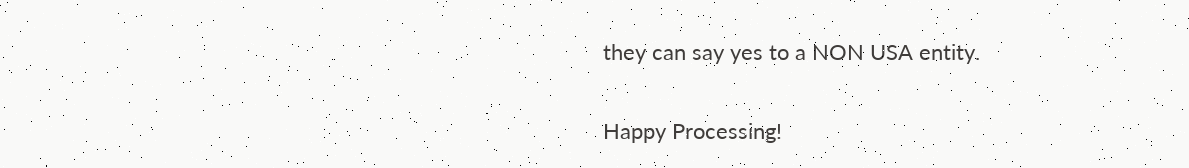they can say yes to a NON USA entity.

Happy Processing!